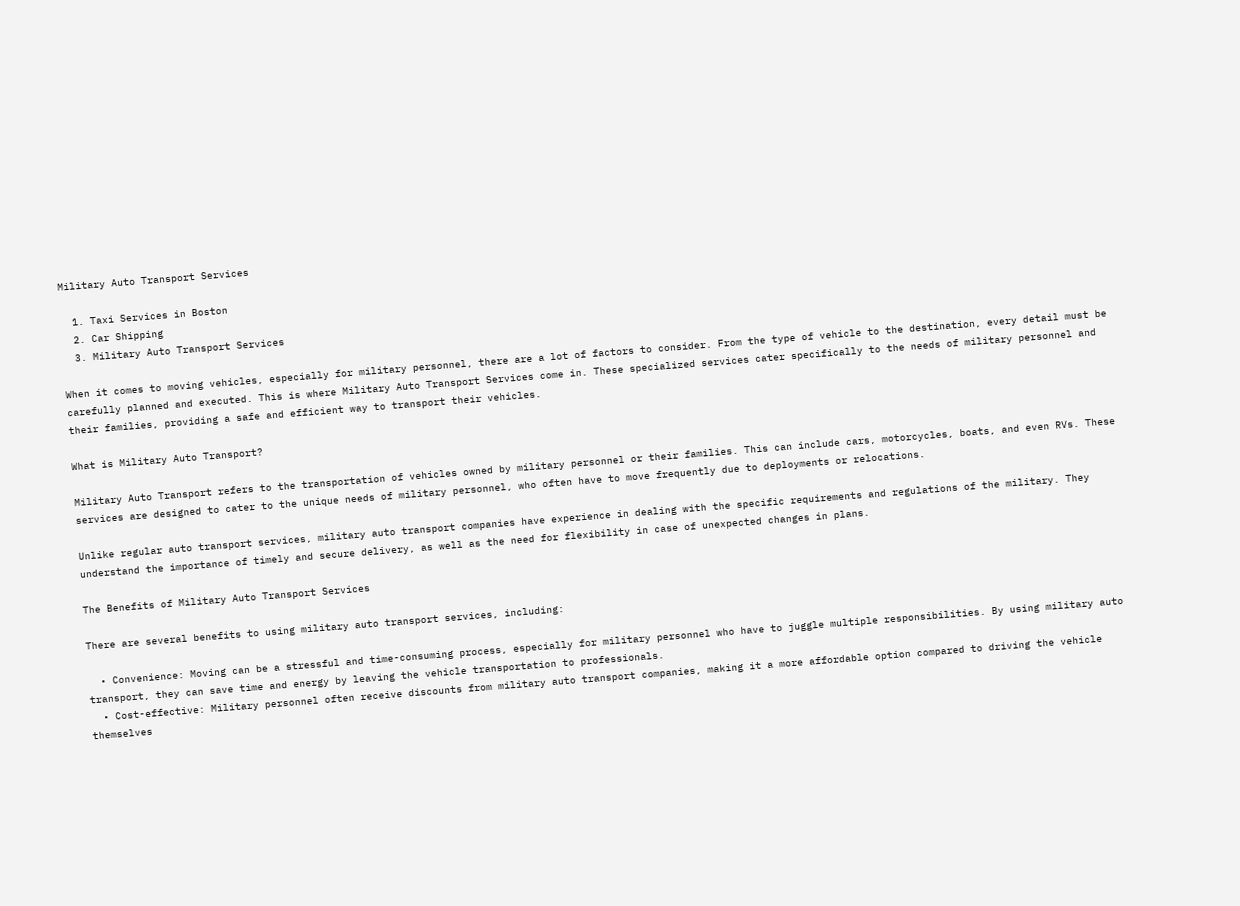Military Auto Transport Services

  1. Taxi Services in Boston
  2. Car Shipping
  3. Military Auto Transport Services

When it comes to moving vehicles, especially for military personnel, there are a lot of factors to consider. From the type of vehicle to the destination, every detail must be carefully planned and executed. This is where Military Auto Transport Services come in. These specialized services cater specifically to the needs of military personnel and their families, providing a safe and efficient way to transport their vehicles.

What is Military Auto Transport?

Military Auto Transport refers to the transportation of vehicles owned by military personnel or their families. This can include cars, motorcycles, boats, and even RVs. These services are designed to cater to the unique needs of military personnel, who often have to move frequently due to deployments or relocations.

Unlike regular auto transport services, military auto transport companies have experience in dealing with the specific requirements and regulations of the military. They understand the importance of timely and secure delivery, as well as the need for flexibility in case of unexpected changes in plans.

The Benefits of Military Auto Transport Services

There are several benefits to using military auto transport services, including:

  • Convenience: Moving can be a stressful and time-consuming process, especially for military personnel who have to juggle multiple responsibilities. By using military auto transport, they can save time and energy by leaving the vehicle transportation to professionals.
  • Cost-effective: Military personnel often receive discounts from military auto transport companies, making it a more affordable option compared to driving the vehicle themselves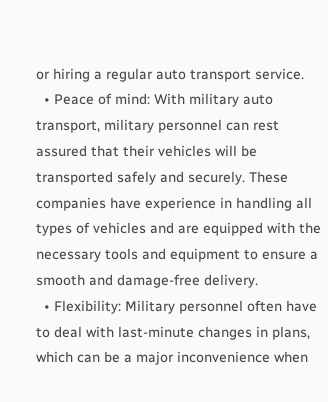or hiring a regular auto transport service.
  • Peace of mind: With military auto transport, military personnel can rest assured that their vehicles will be transported safely and securely. These companies have experience in handling all types of vehicles and are equipped with the necessary tools and equipment to ensure a smooth and damage-free delivery.
  • Flexibility: Military personnel often have to deal with last-minute changes in plans, which can be a major inconvenience when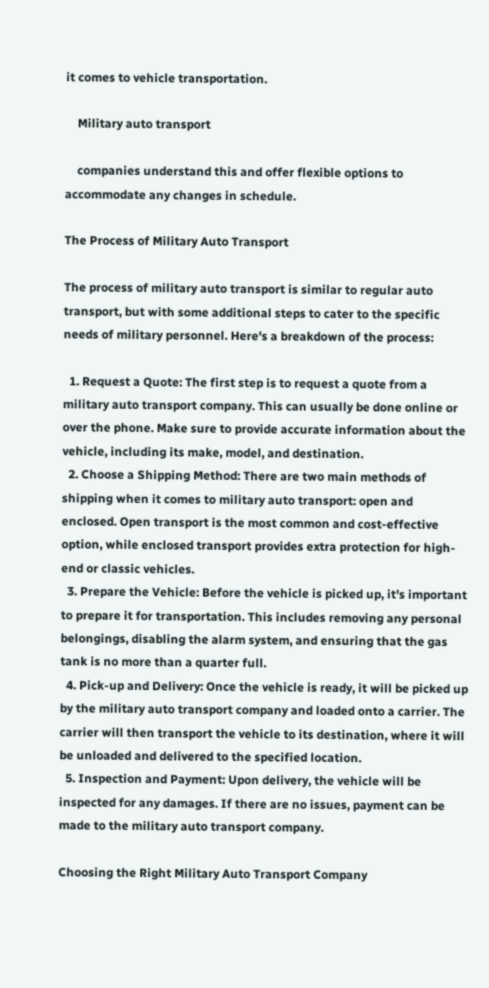it comes to vehicle transportation.

    Military auto transport

    companies understand this and offer flexible options to accommodate any changes in schedule.

The Process of Military Auto Transport

The process of military auto transport is similar to regular auto transport, but with some additional steps to cater to the specific needs of military personnel. Here's a breakdown of the process:

  1. Request a Quote: The first step is to request a quote from a military auto transport company. This can usually be done online or over the phone. Make sure to provide accurate information about the vehicle, including its make, model, and destination.
  2. Choose a Shipping Method: There are two main methods of shipping when it comes to military auto transport: open and enclosed. Open transport is the most common and cost-effective option, while enclosed transport provides extra protection for high-end or classic vehicles.
  3. Prepare the Vehicle: Before the vehicle is picked up, it's important to prepare it for transportation. This includes removing any personal belongings, disabling the alarm system, and ensuring that the gas tank is no more than a quarter full.
  4. Pick-up and Delivery: Once the vehicle is ready, it will be picked up by the military auto transport company and loaded onto a carrier. The carrier will then transport the vehicle to its destination, where it will be unloaded and delivered to the specified location.
  5. Inspection and Payment: Upon delivery, the vehicle will be inspected for any damages. If there are no issues, payment can be made to the military auto transport company.

Choosing the Right Military Auto Transport Company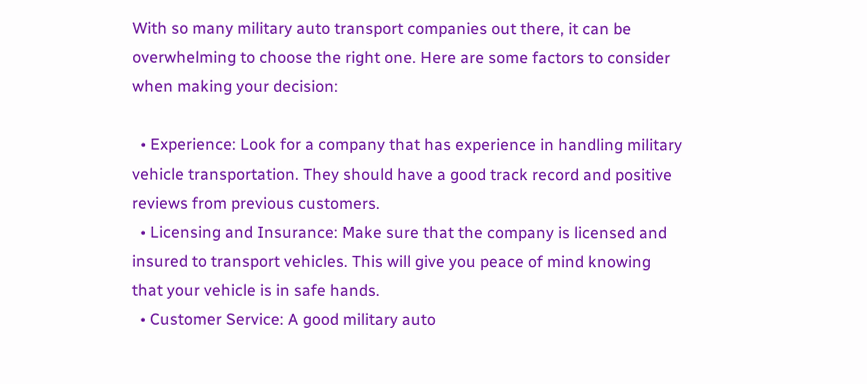With so many military auto transport companies out there, it can be overwhelming to choose the right one. Here are some factors to consider when making your decision:

  • Experience: Look for a company that has experience in handling military vehicle transportation. They should have a good track record and positive reviews from previous customers.
  • Licensing and Insurance: Make sure that the company is licensed and insured to transport vehicles. This will give you peace of mind knowing that your vehicle is in safe hands.
  • Customer Service: A good military auto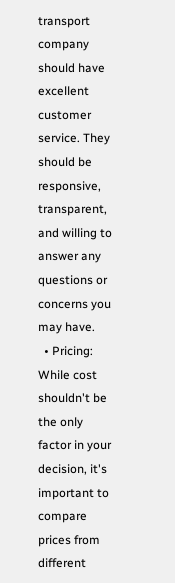transport company should have excellent customer service. They should be responsive, transparent, and willing to answer any questions or concerns you may have.
  • Pricing: While cost shouldn't be the only factor in your decision, it's important to compare prices from different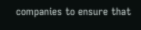companies to ensure that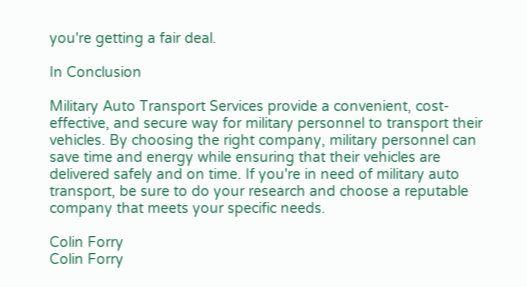you're getting a fair deal.

In Conclusion

Military Auto Transport Services provide a convenient, cost-effective, and secure way for military personnel to transport their vehicles. By choosing the right company, military personnel can save time and energy while ensuring that their vehicles are delivered safely and on time. If you're in need of military auto transport, be sure to do your research and choose a reputable company that meets your specific needs.

Colin Forry
Colin Forry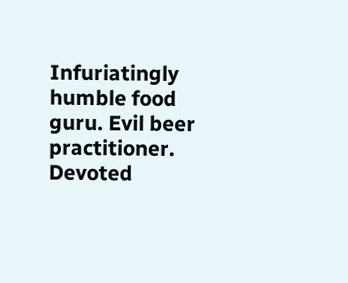Infuriatingly humble food guru. Evil beer practitioner. Devoted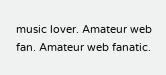music lover. Amateur web fan. Amateur web fanatic.